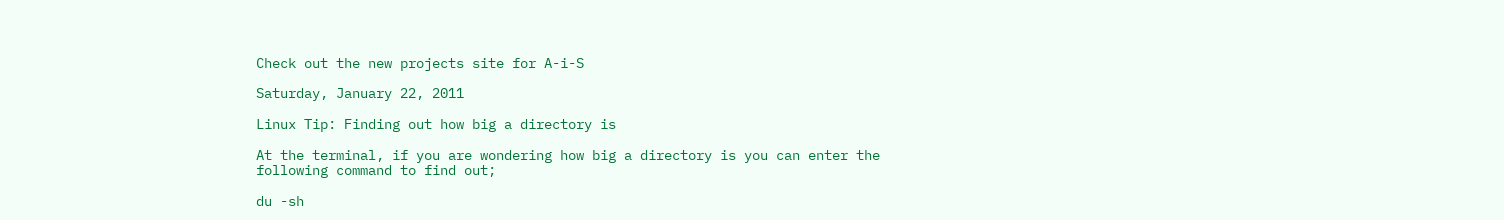Check out the new projects site for A-i-S

Saturday, January 22, 2011

Linux Tip: Finding out how big a directory is

At the terminal, if you are wondering how big a directory is you can enter the following command to find out;

du -sh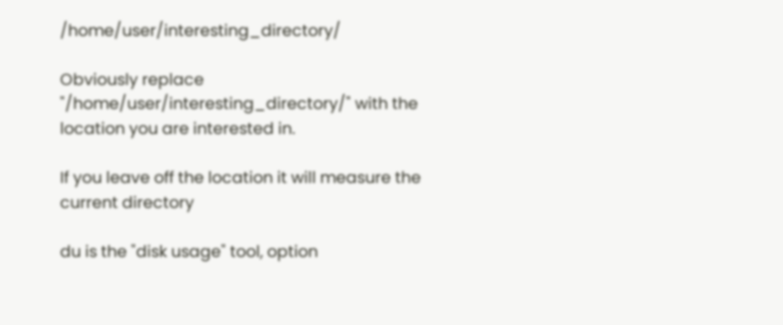/home/user/interesting_directory/

Obviously replace "/home/user/interesting_directory/" with the location you are interested in.

If you leave off the location it will measure the current directory

du is the "disk usage" tool, option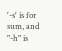'-s' is for sum, and "-h" is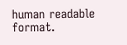human readable format.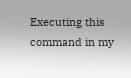Executing this command in my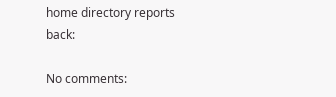home directory reports back:

No comments: